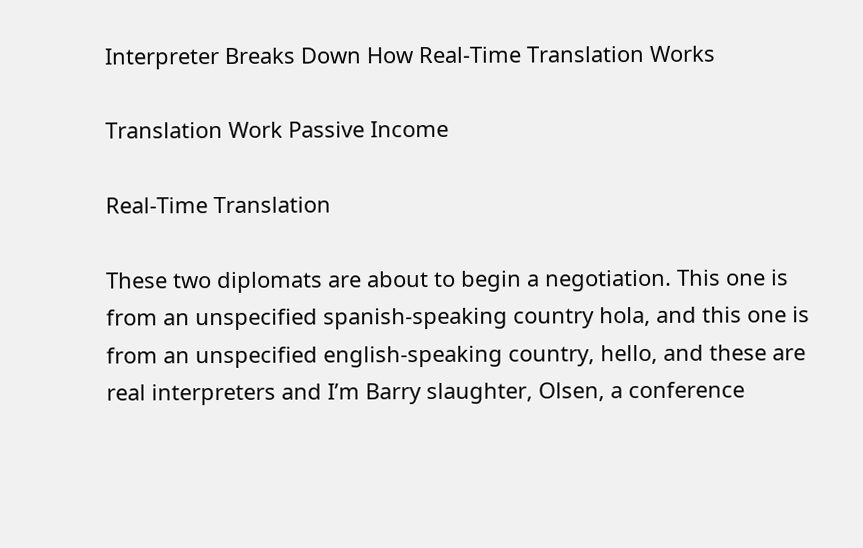Interpreter Breaks Down How Real-Time Translation Works

Translation Work Passive Income

Real-Time Translation

These two diplomats are about to begin a negotiation. This one is from an unspecified spanish-speaking country hola, and this one is from an unspecified english-speaking country, hello, and these are real interpreters and I’m Barry slaughter, Olsen, a conference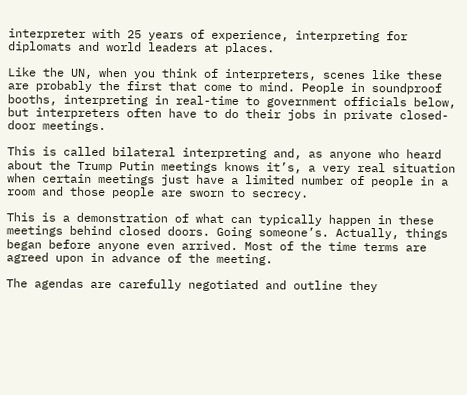interpreter with 25 years of experience, interpreting for diplomats and world leaders at places.

Like the UN, when you think of interpreters, scenes like these are probably the first that come to mind. People in soundproof booths, interpreting in real-time to government officials below, but interpreters often have to do their jobs in private closed-door meetings.

This is called bilateral interpreting and, as anyone who heard about the Trump Putin meetings knows it’s, a very real situation when certain meetings just have a limited number of people in a room and those people are sworn to secrecy.

This is a demonstration of what can typically happen in these meetings behind closed doors. Going someone’s. Actually, things began before anyone even arrived. Most of the time terms are agreed upon in advance of the meeting.

The agendas are carefully negotiated and outline they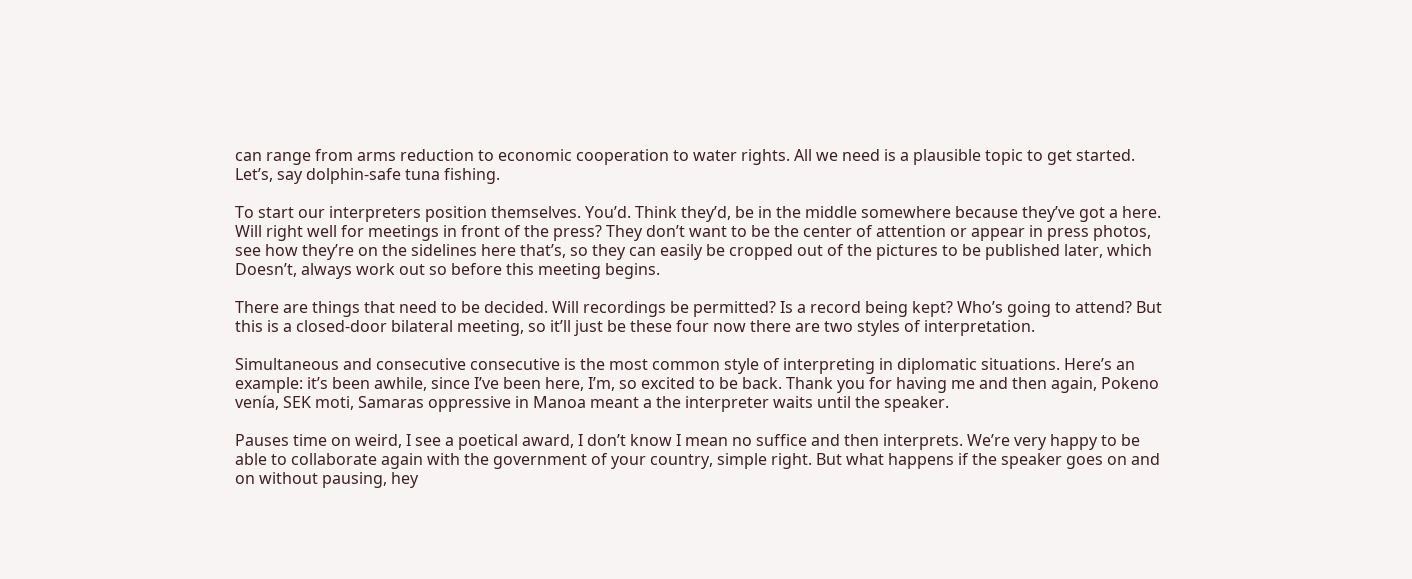can range from arms reduction to economic cooperation to water rights. All we need is a plausible topic to get started. Let’s, say dolphin-safe tuna fishing.

To start our interpreters position themselves. You’d. Think they’d, be in the middle somewhere because they’ve got a here. Will right well for meetings in front of the press? They don’t want to be the center of attention or appear in press photos, see how they’re on the sidelines here that’s, so they can easily be cropped out of the pictures to be published later, which Doesn’t, always work out so before this meeting begins.

There are things that need to be decided. Will recordings be permitted? Is a record being kept? Who’s going to attend? But this is a closed-door bilateral meeting, so it’ll just be these four now there are two styles of interpretation.

Simultaneous and consecutive consecutive is the most common style of interpreting in diplomatic situations. Here’s an example: it’s been awhile, since I’ve been here, I’m, so excited to be back. Thank you for having me and then again, Pokeno venía, SEK moti, Samaras oppressive in Manoa meant a the interpreter waits until the speaker.

Pauses time on weird, I see a poetical award, I don’t know I mean no suffice and then interprets. We’re very happy to be able to collaborate again with the government of your country, simple right. But what happens if the speaker goes on and on without pausing, hey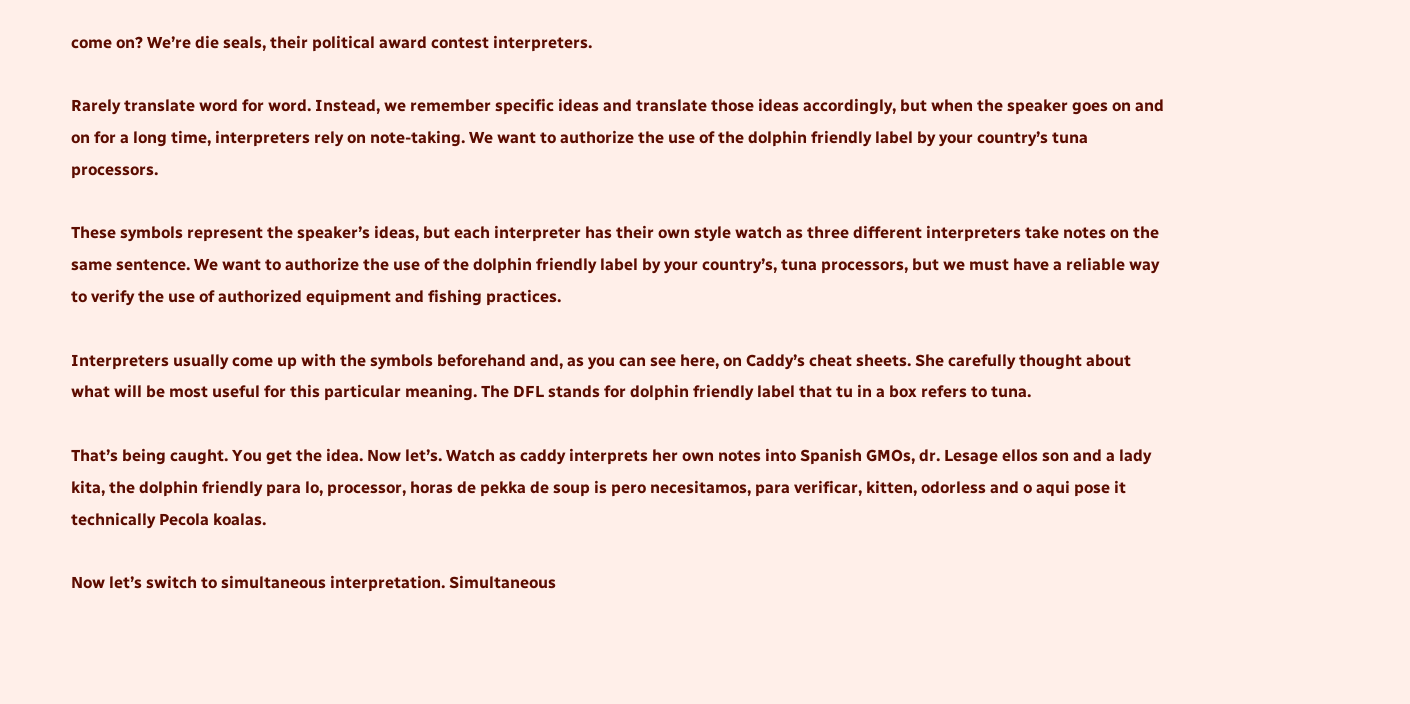come on? We’re die seals, their political award contest interpreters.

Rarely translate word for word. Instead, we remember specific ideas and translate those ideas accordingly, but when the speaker goes on and on for a long time, interpreters rely on note-taking. We want to authorize the use of the dolphin friendly label by your country’s tuna processors.

These symbols represent the speaker’s ideas, but each interpreter has their own style watch as three different interpreters take notes on the same sentence. We want to authorize the use of the dolphin friendly label by your country’s, tuna processors, but we must have a reliable way to verify the use of authorized equipment and fishing practices.

Interpreters usually come up with the symbols beforehand and, as you can see here, on Caddy’s cheat sheets. She carefully thought about what will be most useful for this particular meaning. The DFL stands for dolphin friendly label that tu in a box refers to tuna.

That’s being caught. You get the idea. Now let’s. Watch as caddy interprets her own notes into Spanish GMOs, dr. Lesage ellos son and a lady kita, the dolphin friendly para lo, processor, horas de pekka de soup is pero necesitamos, para verificar, kitten, odorless and o aqui pose it technically Pecola koalas.

Now let’s switch to simultaneous interpretation. Simultaneous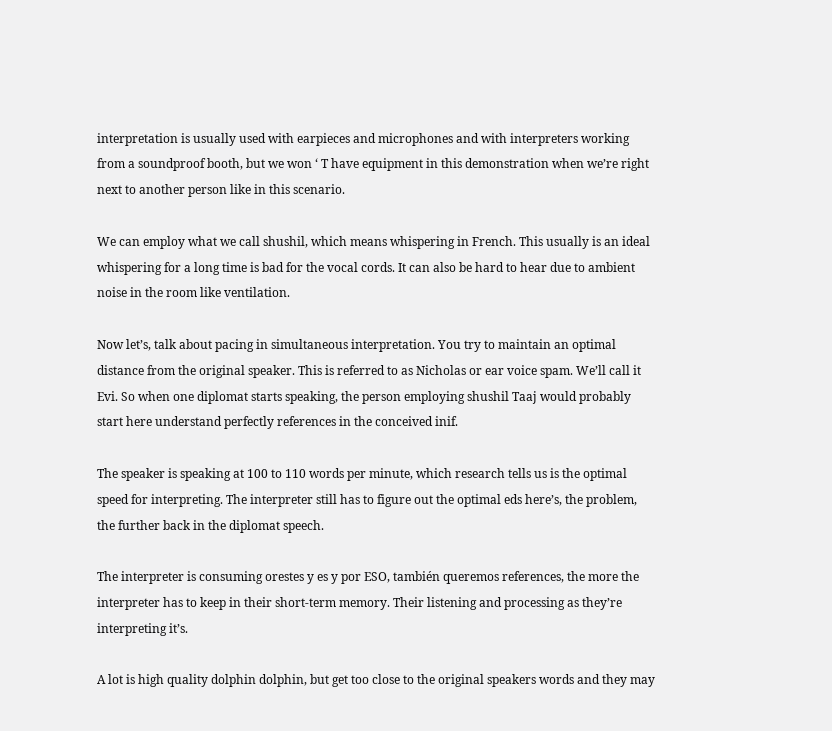interpretation is usually used with earpieces and microphones and with interpreters working from a soundproof booth, but we won ‘ T have equipment in this demonstration when we’re right next to another person like in this scenario.

We can employ what we call shushil, which means whispering in French. This usually is an ideal whispering for a long time is bad for the vocal cords. It can also be hard to hear due to ambient noise in the room like ventilation.

Now let’s, talk about pacing in simultaneous interpretation. You try to maintain an optimal distance from the original speaker. This is referred to as Nicholas or ear voice spam. We’ll call it Evi. So when one diplomat starts speaking, the person employing shushil Taaj would probably start here understand perfectly references in the conceived inif.

The speaker is speaking at 100 to 110 words per minute, which research tells us is the optimal speed for interpreting. The interpreter still has to figure out the optimal eds here’s, the problem, the further back in the diplomat speech.

The interpreter is consuming orestes y es y por ESO, también queremos references, the more the interpreter has to keep in their short-term memory. Their listening and processing as they’re interpreting it’s.

A lot is high quality dolphin dolphin, but get too close to the original speakers words and they may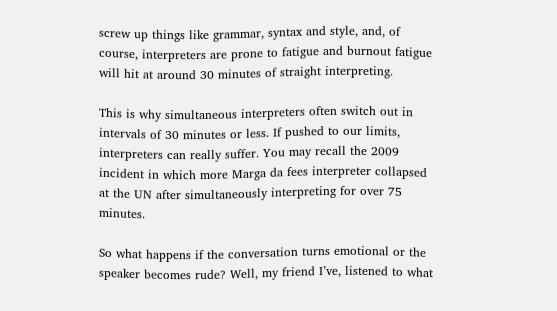screw up things like grammar, syntax and style, and, of course, interpreters are prone to fatigue and burnout fatigue will hit at around 30 minutes of straight interpreting.

This is why simultaneous interpreters often switch out in intervals of 30 minutes or less. If pushed to our limits, interpreters can really suffer. You may recall the 2009 incident in which more Marga da fees interpreter collapsed at the UN after simultaneously interpreting for over 75 minutes.

So what happens if the conversation turns emotional or the speaker becomes rude? Well, my friend I’ve, listened to what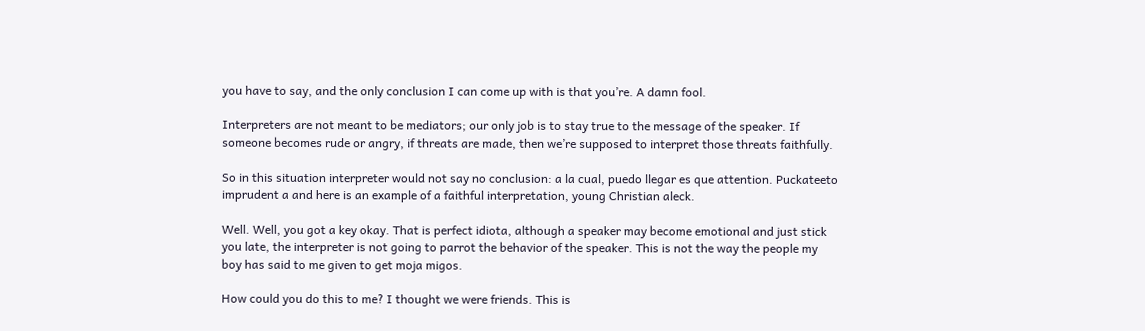you have to say, and the only conclusion I can come up with is that you’re. A damn fool.

Interpreters are not meant to be mediators; our only job is to stay true to the message of the speaker. If someone becomes rude or angry, if threats are made, then we’re supposed to interpret those threats faithfully.

So in this situation interpreter would not say no conclusion: a la cual, puedo llegar es que attention. Puckateeto imprudent a and here is an example of a faithful interpretation, young Christian aleck.

Well. Well, you got a key okay. That is perfect idiota, although a speaker may become emotional and just stick you late, the interpreter is not going to parrot the behavior of the speaker. This is not the way the people my boy has said to me given to get moja migos.

How could you do this to me? I thought we were friends. This is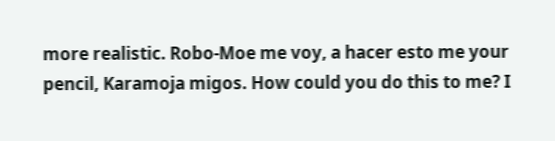more realistic. Robo-Moe me voy, a hacer esto me your pencil, Karamoja migos. How could you do this to me? I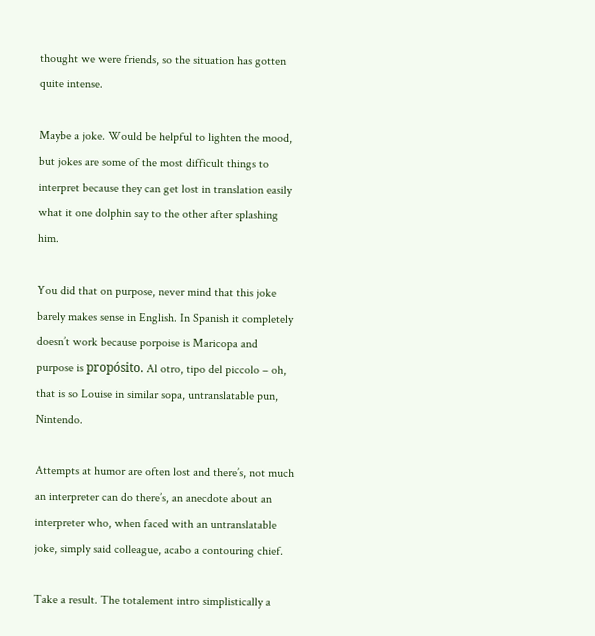thought we were friends, so the situation has gotten quite intense.

Maybe a joke. Would be helpful to lighten the mood, but jokes are some of the most difficult things to interpret because they can get lost in translation easily what it one dolphin say to the other after splashing him.

You did that on purpose, never mind that this joke barely makes sense in English. In Spanish it completely doesn’t work because porpoise is Maricopa and purpose is propósito. Al otro, tipo del piccolo – oh, that is so Louise in similar sopa, untranslatable pun, Nintendo.

Attempts at humor are often lost and there’s, not much an interpreter can do there’s, an anecdote about an interpreter who, when faced with an untranslatable joke, simply said colleague, acabo a contouring chief.

Take a result. The totalement intro simplistically a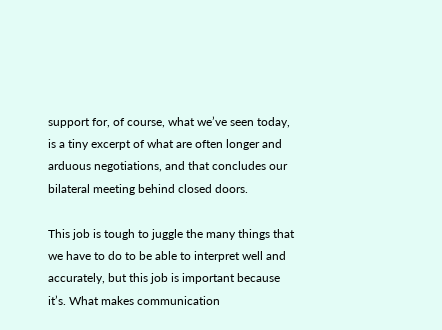support for, of course, what we’ve seen today, is a tiny excerpt of what are often longer and arduous negotiations, and that concludes our bilateral meeting behind closed doors.

This job is tough to juggle the many things that we have to do to be able to interpret well and accurately, but this job is important because it’s. What makes communication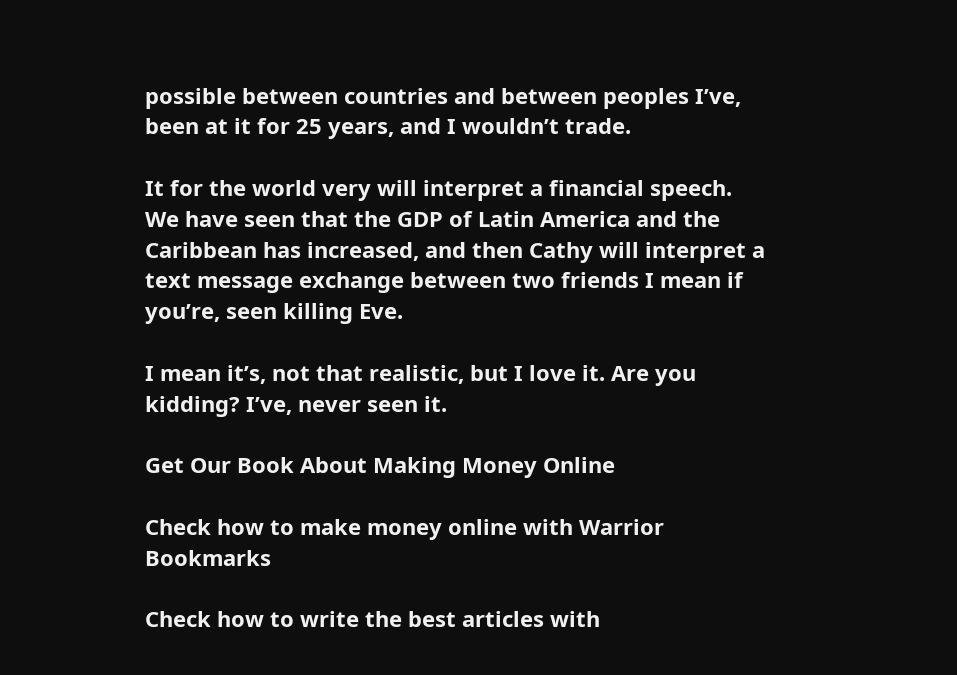possible between countries and between peoples I’ve, been at it for 25 years, and I wouldn’t trade.

It for the world very will interpret a financial speech. We have seen that the GDP of Latin America and the Caribbean has increased, and then Cathy will interpret a text message exchange between two friends I mean if you’re, seen killing Eve.

I mean it’s, not that realistic, but I love it. Are you kidding? I’ve, never seen it.

Get Our Book About Making Money Online

Check how to make money online with Warrior Bookmarks

Check how to write the best articles with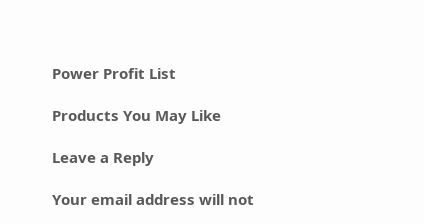Power Profit List

Products You May Like

Leave a Reply

Your email address will not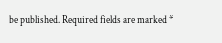be published. Required fields are marked *